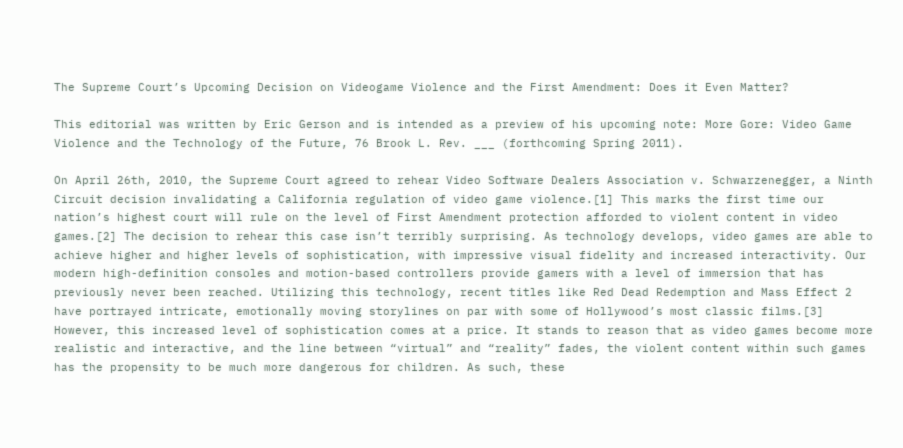The Supreme Court’s Upcoming Decision on Videogame Violence and the First Amendment: Does it Even Matter?

This editorial was written by Eric Gerson and is intended as a preview of his upcoming note: More Gore: Video Game Violence and the Technology of the Future, 76 Brook L. Rev. ___ (forthcoming Spring 2011).

On April 26th, 2010, the Supreme Court agreed to rehear Video Software Dealers Association v. Schwarzenegger, a Ninth Circuit decision invalidating a California regulation of video game violence.[1] This marks the first time our nation’s highest court will rule on the level of First Amendment protection afforded to violent content in video games.[2] The decision to rehear this case isn’t terribly surprising. As technology develops, video games are able to achieve higher and higher levels of sophistication, with impressive visual fidelity and increased interactivity. Our modern high-definition consoles and motion-based controllers provide gamers with a level of immersion that has previously never been reached. Utilizing this technology, recent titles like Red Dead Redemption and Mass Effect 2 have portrayed intricate, emotionally moving storylines on par with some of Hollywood’s most classic films.[3] However, this increased level of sophistication comes at a price. It stands to reason that as video games become more realistic and interactive, and the line between “virtual” and “reality” fades, the violent content within such games has the propensity to be much more dangerous for children. As such, these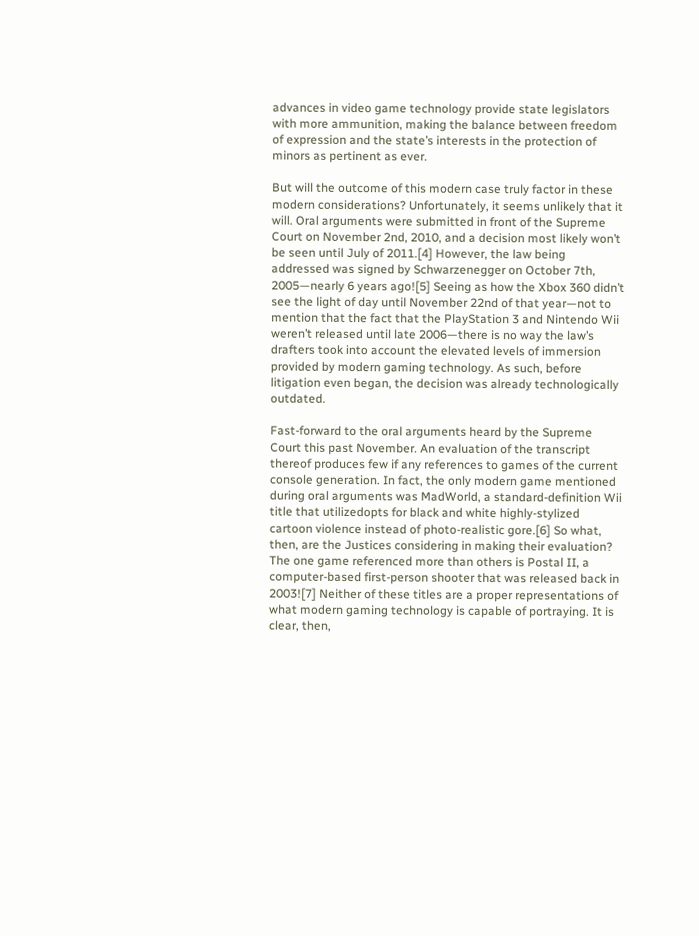advances in video game technology provide state legislators with more ammunition, making the balance between freedom of expression and the state’s interests in the protection of minors as pertinent as ever.

But will the outcome of this modern case truly factor in these modern considerations? Unfortunately, it seems unlikely that it will. Oral arguments were submitted in front of the Supreme Court on November 2nd, 2010, and a decision most likely won’t be seen until July of 2011.[4] However, the law being addressed was signed by Schwarzenegger on October 7th, 2005—nearly 6 years ago![5] Seeing as how the Xbox 360 didn’t see the light of day until November 22nd of that year—not to mention that the fact that the PlayStation 3 and Nintendo Wii weren’t released until late 2006—there is no way the law’s drafters took into account the elevated levels of immersion provided by modern gaming technology. As such, before litigation even began, the decision was already technologically outdated.

Fast-forward to the oral arguments heard by the Supreme Court this past November. An evaluation of the transcript thereof produces few if any references to games of the current console generation. In fact, the only modern game mentioned during oral arguments was MadWorld, a standard-definition Wii title that utilizedopts for black and white highly-stylized cartoon violence instead of photo-realistic gore.[6] So what, then, are the Justices considering in making their evaluation? The one game referenced more than others is Postal II, a computer-based first-person shooter that was released back in 2003![7] Neither of these titles are a proper representations of what modern gaming technology is capable of portraying. It is clear, then,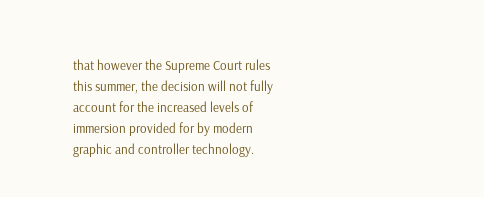that however the Supreme Court rules this summer, the decision will not fully account for the increased levels of immersion provided for by modern graphic and controller technology.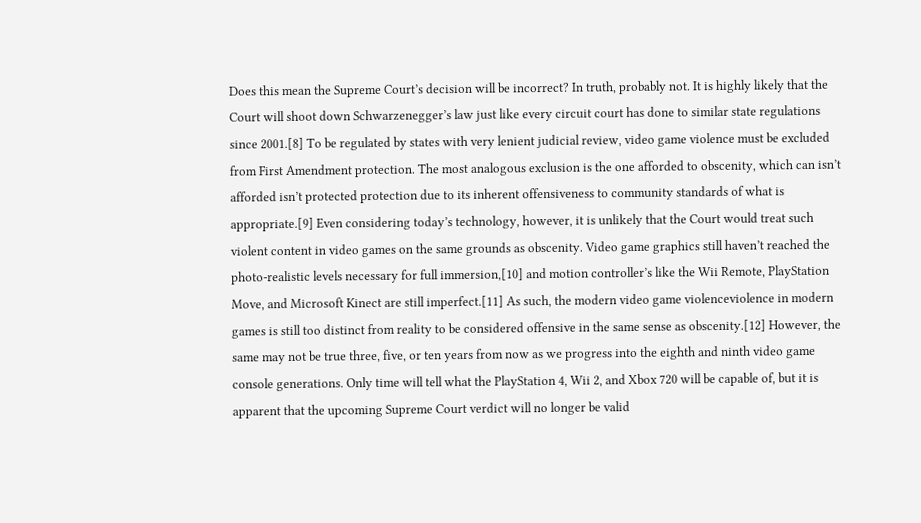Does this mean the Supreme Court’s decision will be incorrect? In truth, probably not. It is highly likely that the Court will shoot down Schwarzenegger’s law just like every circuit court has done to similar state regulations since 2001.[8] To be regulated by states with very lenient judicial review, video game violence must be excluded from First Amendment protection. The most analogous exclusion is the one afforded to obscenity, which can isn’t afforded isn’t protected protection due to its inherent offensiveness to community standards of what is appropriate.[9] Even considering today’s technology, however, it is unlikely that the Court would treat such violent content in video games on the same grounds as obscenity. Video game graphics still haven’t reached the photo-realistic levels necessary for full immersion,[10] and motion controller’s like the Wii Remote, PlayStation Move, and Microsoft Kinect are still imperfect.[11] As such, the modern video game violenceviolence in modern games is still too distinct from reality to be considered offensive in the same sense as obscenity.[12] However, the same may not be true three, five, or ten years from now as we progress into the eighth and ninth video game console generations. Only time will tell what the PlayStation 4, Wii 2, and Xbox 720 will be capable of, but it is apparent that the upcoming Supreme Court verdict will no longer be valid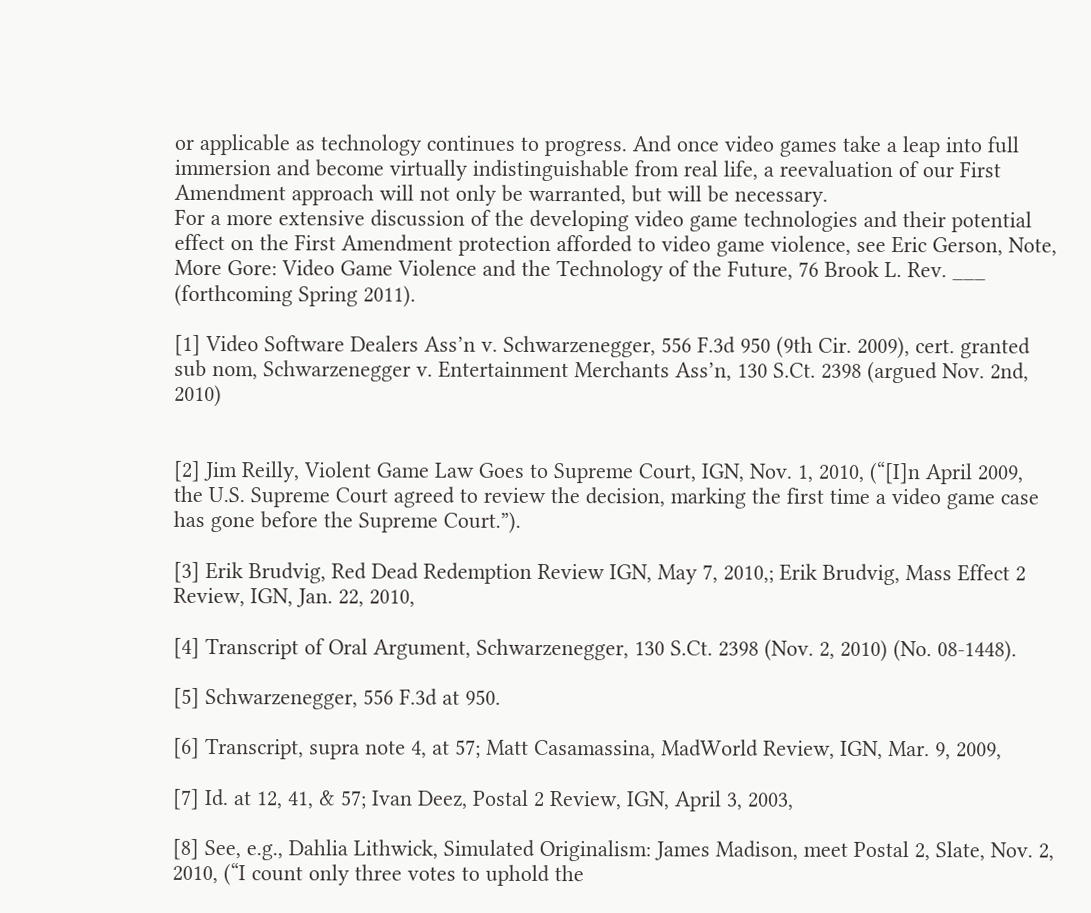or applicable as technology continues to progress. And once video games take a leap into full immersion and become virtually indistinguishable from real life, a reevaluation of our First Amendment approach will not only be warranted, but will be necessary.
For a more extensive discussion of the developing video game technologies and their potential effect on the First Amendment protection afforded to video game violence, see Eric Gerson, Note, More Gore: Video Game Violence and the Technology of the Future, 76 Brook L. Rev. ___ (forthcoming Spring 2011).

[1] Video Software Dealers Ass’n v. Schwarzenegger, 556 F.3d 950 (9th Cir. 2009), cert. granted sub nom, Schwarzenegger v. Entertainment Merchants Ass’n, 130 S.Ct. 2398 (argued Nov. 2nd, 2010)


[2] Jim Reilly, Violent Game Law Goes to Supreme Court, IGN, Nov. 1, 2010, (“[I]n April 2009, the U.S. Supreme Court agreed to review the decision, marking the first time a video game case has gone before the Supreme Court.”).

[3] Erik Brudvig, Red Dead Redemption Review IGN, May 7, 2010,; Erik Brudvig, Mass Effect 2 Review, IGN, Jan. 22, 2010,

[4] Transcript of Oral Argument, Schwarzenegger, 130 S.Ct. 2398 (Nov. 2, 2010) (No. 08-1448).

[5] Schwarzenegger, 556 F.3d at 950.

[6] Transcript, supra note 4, at 57; Matt Casamassina, MadWorld Review, IGN, Mar. 9, 2009,

[7] Id. at 12, 41, & 57; Ivan Deez, Postal 2 Review, IGN, April 3, 2003,

[8] See, e.g., Dahlia Lithwick, Simulated Originalism: James Madison, meet Postal 2, Slate, Nov. 2, 2010, (“I count only three votes to uphold the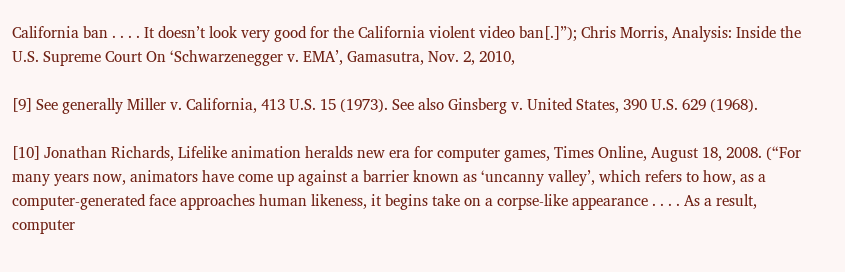California ban . . . . It doesn’t look very good for the California violent video ban[.]”); Chris Morris, Analysis: Inside the U.S. Supreme Court On ‘Schwarzenegger v. EMA’, Gamasutra, Nov. 2, 2010,

[9] See generally Miller v. California, 413 U.S. 15 (1973). See also Ginsberg v. United States, 390 U.S. 629 (1968).

[10] Jonathan Richards, Lifelike animation heralds new era for computer games, Times Online, August 18, 2008. (“For many years now, animators have come up against a barrier known as ‘uncanny valley’, which refers to how, as a computer-generated face approaches human likeness, it begins take on a corpse-like appearance . . . . As a result, computer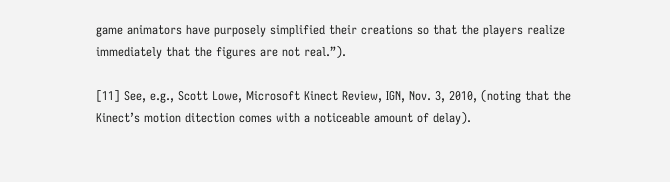game animators have purposely simplified their creations so that the players realize immediately that the figures are not real.”).

[11] See, e.g., Scott Lowe, Microsoft Kinect Review, IGN, Nov. 3, 2010, (noting that the Kinect’s motion ditection comes with a noticeable amount of delay).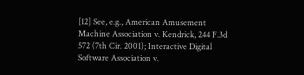[12] See, e.g., American Amusement Machine Association v. Kendrick, 244 F.3d 572 (7th Cir. 2001); Interactive Digital Software Association v.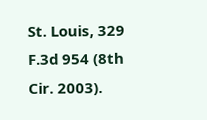St. Louis, 329 F.3d 954 (8th Cir. 2003).